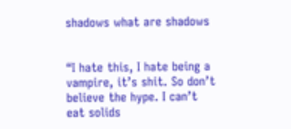shadows what are shadows


“I hate this, I hate being a vampire, it’s shit. So don’t believe the hype. I can’t eat solids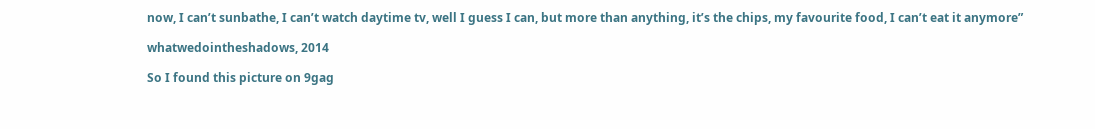now, I can’t sunbathe, I can’t watch daytime tv, well I guess I can, but more than anything, it’s the chips, my favourite food, I can’t eat it anymore”

whatwedointheshadows, 2014

So I found this picture on 9gag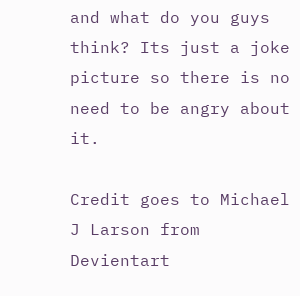and what do you guys think? Its just a joke picture so there is no need to be angry about it.

Credit goes to Michael J Larson from Devientart